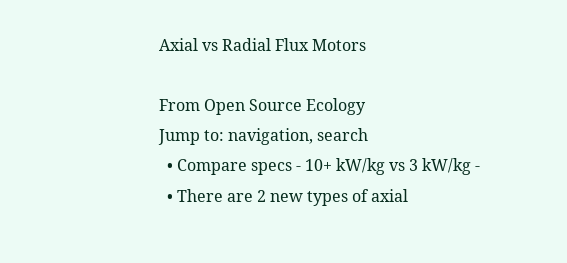Axial vs Radial Flux Motors

From Open Source Ecology
Jump to: navigation, search
  • Compare specs - 10+ kW/kg vs 3 kW/kg -
  • There are 2 new types of axial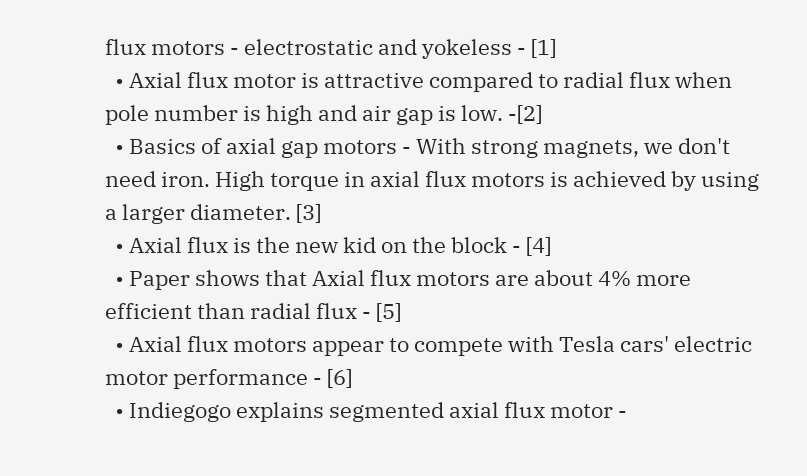flux motors - electrostatic and yokeless - [1]
  • Axial flux motor is attractive compared to radial flux when pole number is high and air gap is low. -[2]
  • Basics of axial gap motors - With strong magnets, we don't need iron. High torque in axial flux motors is achieved by using a larger diameter. [3]
  • Axial flux is the new kid on the block - [4]
  • Paper shows that Axial flux motors are about 4% more efficient than radial flux - [5]
  • Axial flux motors appear to compete with Tesla cars' electric motor performance - [6]
  • Indiegogo explains segmented axial flux motor -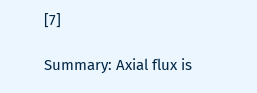[7]

Summary: Axial flux is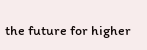the future for higher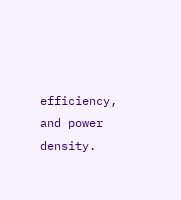efficiency, and power density.